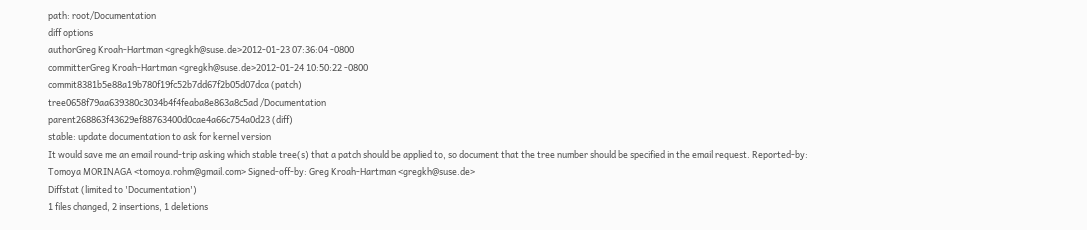path: root/Documentation
diff options
authorGreg Kroah-Hartman <gregkh@suse.de>2012-01-23 07:36:04 -0800
committerGreg Kroah-Hartman <gregkh@suse.de>2012-01-24 10:50:22 -0800
commit8381b5e88a19b780f19fc52b7dd67f2b05d07dca (patch)
tree0658f79aa639380c3034b4f4feaba8e863a8c5ad /Documentation
parent268863f43629ef88763400d0cae4a66c754a0d23 (diff)
stable: update documentation to ask for kernel version
It would save me an email round-trip asking which stable tree(s) that a patch should be applied to, so document that the tree number should be specified in the email request. Reported-by: Tomoya MORINAGA <tomoya.rohm@gmail.com> Signed-off-by: Greg Kroah-Hartman <gregkh@suse.de>
Diffstat (limited to 'Documentation')
1 files changed, 2 insertions, 1 deletions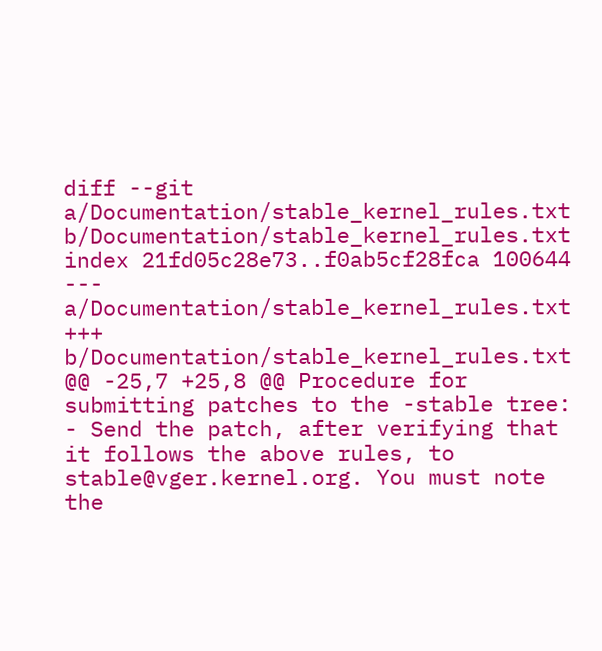diff --git a/Documentation/stable_kernel_rules.txt b/Documentation/stable_kernel_rules.txt
index 21fd05c28e73..f0ab5cf28fca 100644
--- a/Documentation/stable_kernel_rules.txt
+++ b/Documentation/stable_kernel_rules.txt
@@ -25,7 +25,8 @@ Procedure for submitting patches to the -stable tree:
- Send the patch, after verifying that it follows the above rules, to
stable@vger.kernel.org. You must note the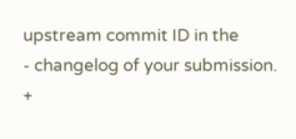upstream commit ID in the
- changelog of your submission.
+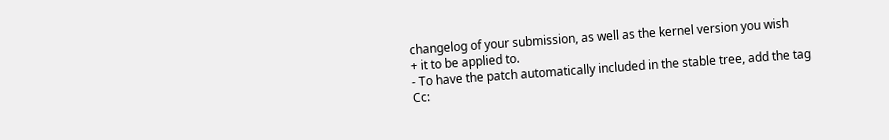changelog of your submission, as well as the kernel version you wish
+ it to be applied to.
- To have the patch automatically included in the stable tree, add the tag
Cc: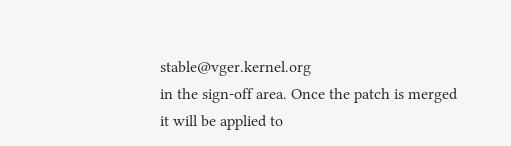stable@vger.kernel.org
in the sign-off area. Once the patch is merged it will be applied to